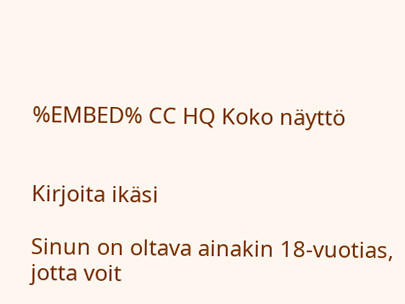%EMBED% CC HQ Koko näyttö


Kirjoita ikäsi

Sinun on oltava ainakin 18-vuotias, jotta voit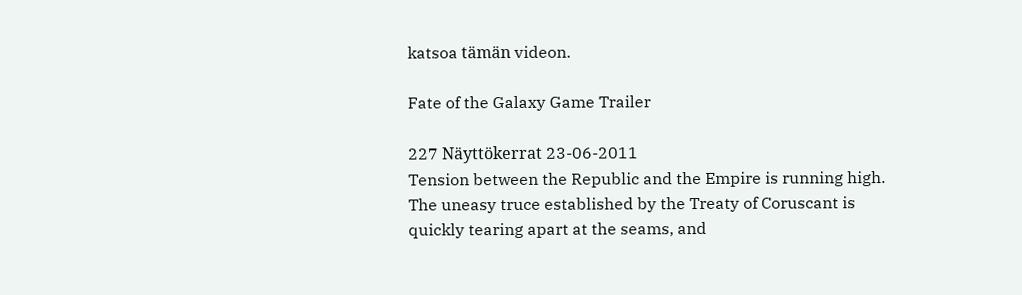katsoa tämän videon.

Fate of the Galaxy Game Trailer

227 Näyttökerrat 23-06-2011
Tension between the Republic and the Empire is running high. The uneasy truce established by the Treaty of Coruscant is quickly tearing apart at the seams, and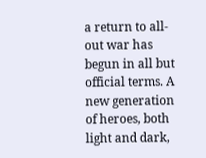a return to all-out war has begun in all but official terms. A new generation of heroes, both light and dark,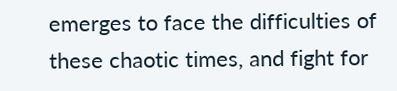emerges to face the difficulties of these chaotic times, and fight for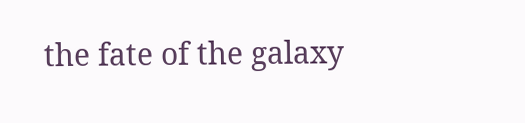the fate of the galaxy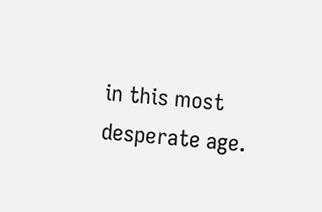in this most desperate age.